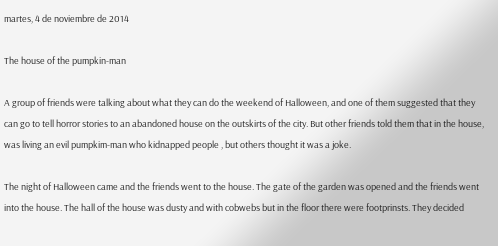martes, 4 de noviembre de 2014

The house of the pumpkin-man

A group of friends were talking about what they can do the weekend of Halloween, and one of them suggested that they can go to tell horror stories to an abandoned house on the outskirts of the city. But other friends told them that in the house, was living an evil pumpkim-man who kidnapped people , but others thought it was a joke.

The night of Halloween came and the friends went to the house. The gate of the garden was opened and the friends went into the house. The hall of the house was dusty and with cobwebs but in the floor there were footprinsts. They decided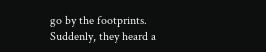go by the footprints. Suddenly, they heard a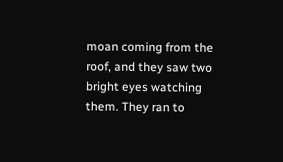moan coming from the roof, and they saw two bright eyes watching them. They ran to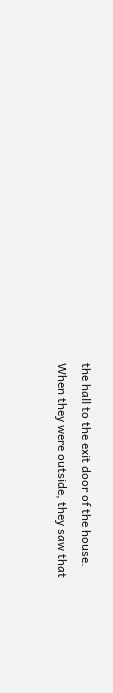the hall to the exit door of the house.
When they were outside, they saw that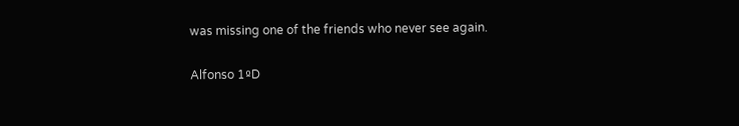was missing one of the friends who never see again.

Alfonso 1ºD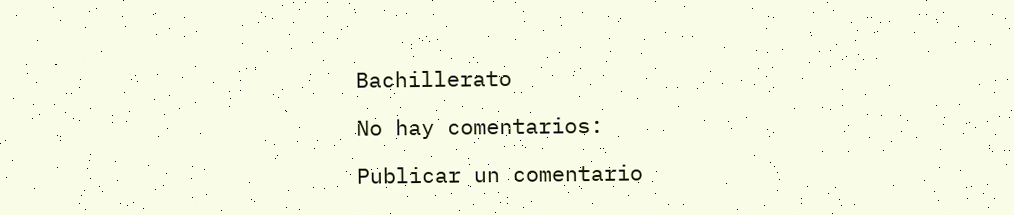Bachillerato

No hay comentarios:

Publicar un comentario